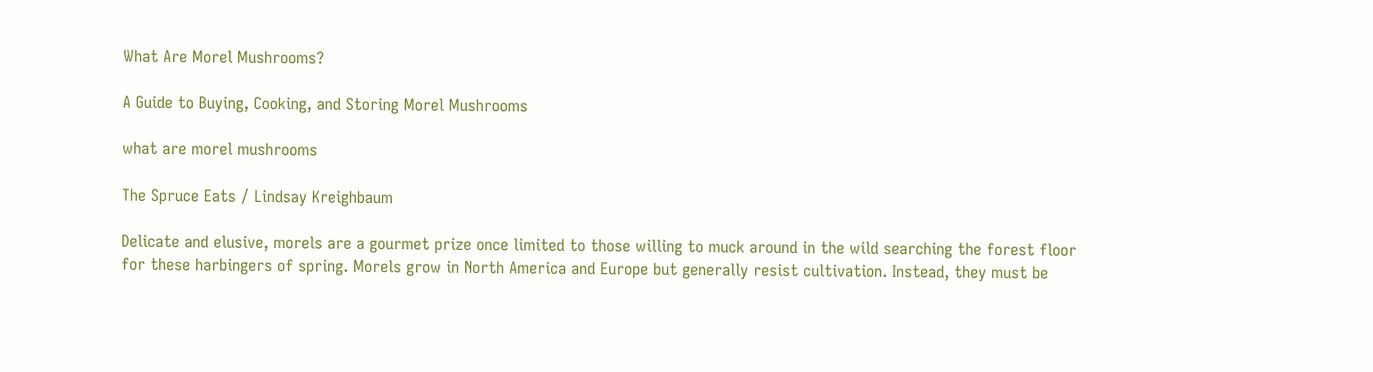What Are Morel Mushrooms?

A Guide to Buying, Cooking, and Storing Morel Mushrooms

what are morel mushrooms

The Spruce Eats / Lindsay Kreighbaum

Delicate and elusive, morels are a gourmet prize once limited to those willing to muck around in the wild searching the forest floor for these harbingers of spring. Morels grow in North America and Europe but generally resist cultivation. Instead, they must be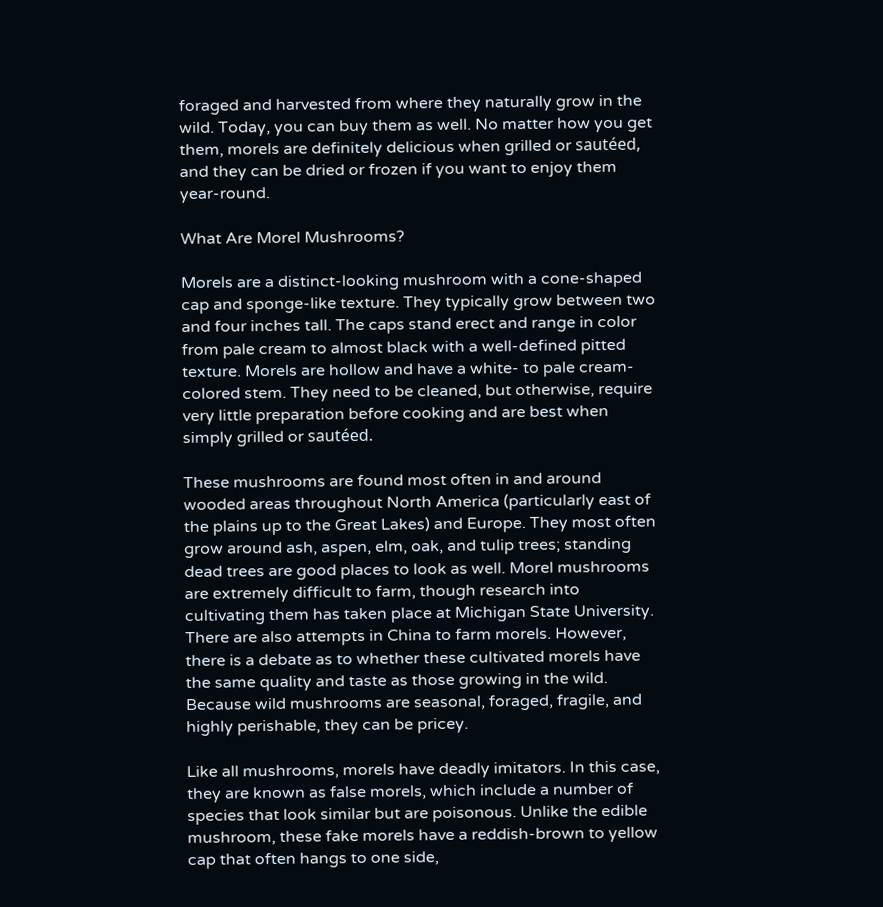foraged and harvested from where they naturally grow in the wild. Today, you can buy them as well. No matter how you get them, morels are definitely delicious when grilled or sautéed, and they can be dried or frozen if you want to enjoy them year-round.

What Are Morel Mushrooms?

Morels are a distinct-looking mushroom with a cone-shaped cap and sponge-like texture. They typically grow between two and four inches tall. The caps stand erect and range in color from pale cream to almost black with a well-defined pitted texture. Morels are hollow and have a white- to pale cream-colored stem. They need to be cleaned, but otherwise, require very little preparation before cooking and are best when simply grilled or sautéed.

These mushrooms are found most often in and around wooded areas throughout North America (particularly east of the plains up to the Great Lakes) and Europe. They most often grow around ash, aspen, elm, oak, and tulip trees; standing dead trees are good places to look as well. Morel mushrooms are extremely difficult to farm, though research into cultivating them has taken place at Michigan State University. There are also attempts in China to farm morels. However, there is a debate as to whether these cultivated morels have the same quality and taste as those growing in the wild. Because wild mushrooms are seasonal, foraged, fragile, and highly perishable, they can be pricey.

Like all mushrooms, morels have deadly imitators. In this case, they are known as false morels, which include a number of species that look similar but are poisonous. Unlike the edible mushroom, these fake morels have a reddish-brown to yellow cap that often hangs to one side,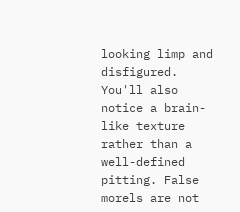looking limp and disfigured. You'll also notice a brain-like texture rather than a well-defined pitting. False morels are not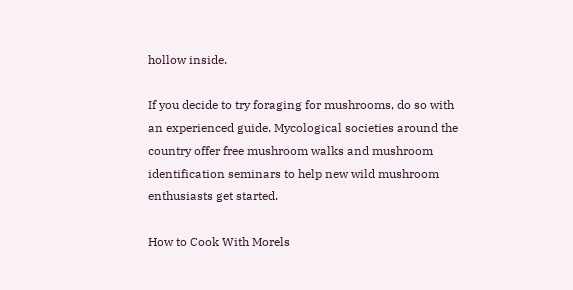hollow inside.

If you decide to try foraging for mushrooms, do so with an experienced guide. Mycological societies around the country offer free mushroom walks and mushroom identification seminars to help new wild mushroom enthusiasts get started.

How to Cook With Morels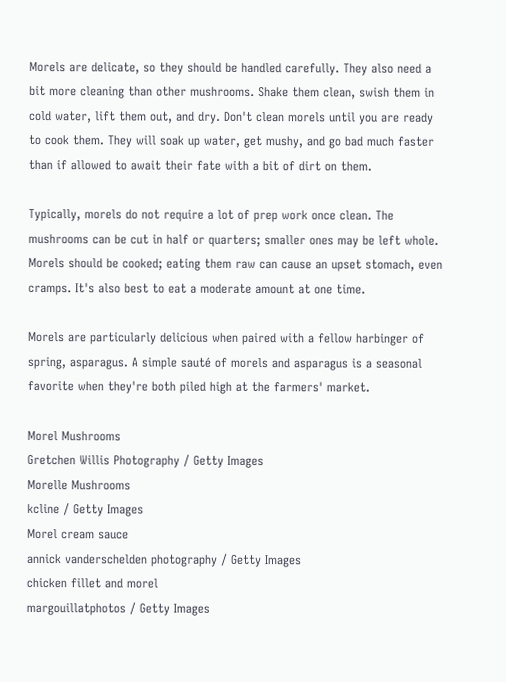Morels are delicate, so they should be handled carefully. They also need a bit more cleaning than other mushrooms. Shake them clean, swish them in cold water, lift them out, and dry. Don't clean morels until you are ready to cook them. They will soak up water, get mushy, and go bad much faster than if allowed to await their fate with a bit of dirt on them.

Typically, morels do not require a lot of prep work once clean. The mushrooms can be cut in half or quarters; smaller ones may be left whole. Morels should be cooked; eating them raw can cause an upset stomach, even cramps. It's also best to eat a moderate amount at one time.

Morels are particularly delicious when paired with a fellow harbinger of spring, asparagus. A simple sauté of morels and asparagus is a seasonal favorite when they're both piled high at the farmers' market.

Morel Mushrooms
Gretchen Willis Photography / Getty Images
Morelle Mushrooms
kcline / Getty Images
Morel cream sauce
annick vanderschelden photography / Getty Images
chicken fillet and morel
margouillatphotos / Getty Images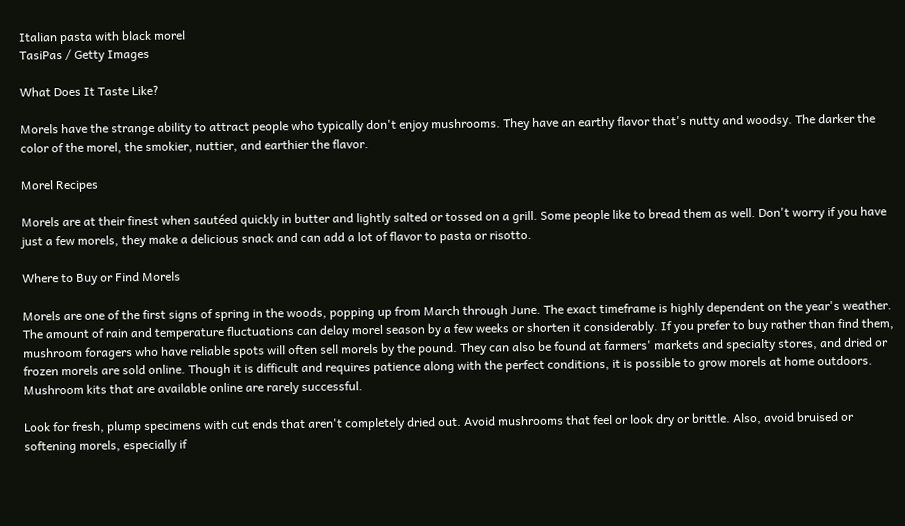Italian pasta with black morel
TasiPas / Getty Images

What Does It Taste Like?

Morels have the strange ability to attract people who typically don't enjoy mushrooms. They have an earthy flavor that's nutty and woodsy. The darker the color of the morel, the smokier, nuttier, and earthier the flavor.

Morel Recipes

Morels are at their finest when sautéed quickly in butter and lightly salted or tossed on a grill. Some people like to bread them as well. Don't worry if you have just a few morels, they make a delicious snack and can add a lot of flavor to pasta or risotto.

Where to Buy or Find Morels

Morels are one of the first signs of spring in the woods, popping up from March through June. The exact timeframe is highly dependent on the year's weather. The amount of rain and temperature fluctuations can delay morel season by a few weeks or shorten it considerably. If you prefer to buy rather than find them, mushroom foragers who have reliable spots will often sell morels by the pound. They can also be found at farmers' markets and specialty stores, and dried or frozen morels are sold online. Though it is difficult and requires patience along with the perfect conditions, it is possible to grow morels at home outdoors. Mushroom kits that are available online are rarely successful.

Look for fresh, plump specimens with cut ends that aren't completely dried out. Avoid mushrooms that feel or look dry or brittle. Also, avoid bruised or softening morels, especially if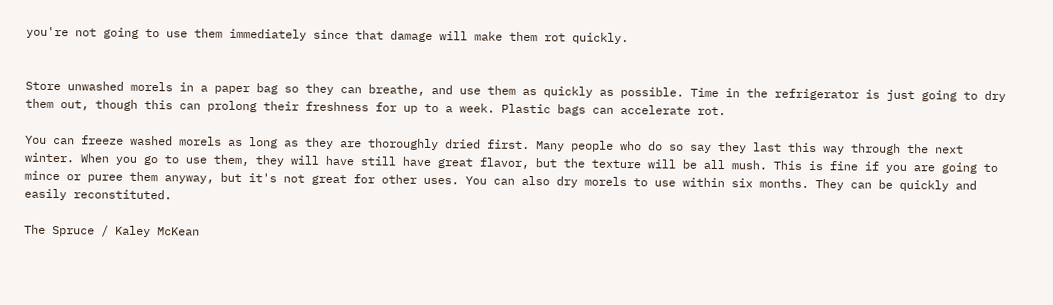you're not going to use them immediately since that damage will make them rot quickly.


Store unwashed morels in a paper bag so they can breathe, and use them as quickly as possible. Time in the refrigerator is just going to dry them out, though this can prolong their freshness for up to a week. Plastic bags can accelerate rot.

You can freeze washed morels as long as they are thoroughly dried first. Many people who do so say they last this way through the next winter. When you go to use them, they will have still have great flavor, but the texture will be all mush. This is fine if you are going to mince or puree them anyway, but it's not great for other uses. You can also dry morels to use within six months. They can be quickly and easily reconstituted.

The Spruce / Kaley McKean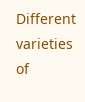Different varieties of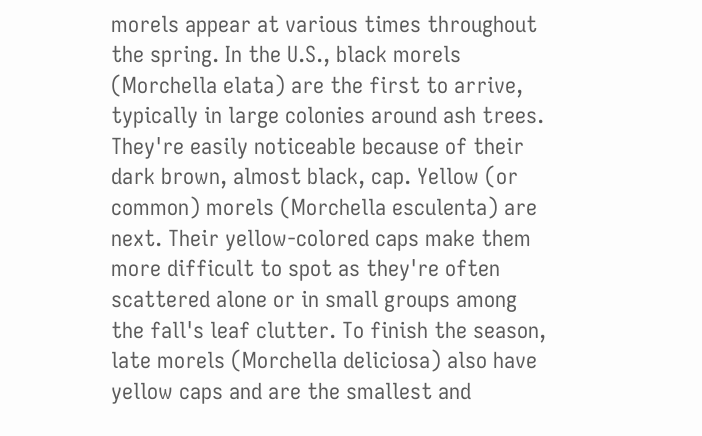morels appear at various times throughout the spring. In the U.S., black morels (Morchella elata) are the first to arrive, typically in large colonies around ash trees. They're easily noticeable because of their dark brown, almost black, cap. Yellow (or common) morels (Morchella esculenta) are next. Their yellow-colored caps make them more difficult to spot as they're often scattered alone or in small groups among the fall's leaf clutter. To finish the season, late morels (Morchella deliciosa) also have yellow caps and are the smallest and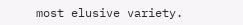most elusive variety.